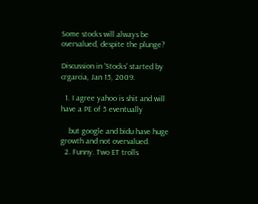Some stocks will always be overvalued, despite the plunge?

Discussion in 'Stocks' started by crgarcia, Jan 15, 2009.

  1. I agree yahoo is shit and will have a PE of 5 eventually

    but google and bidu have huge growth and not overvalued.
  2. Funny. Two ET trolls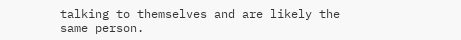talking to themselves and are likely the same person.